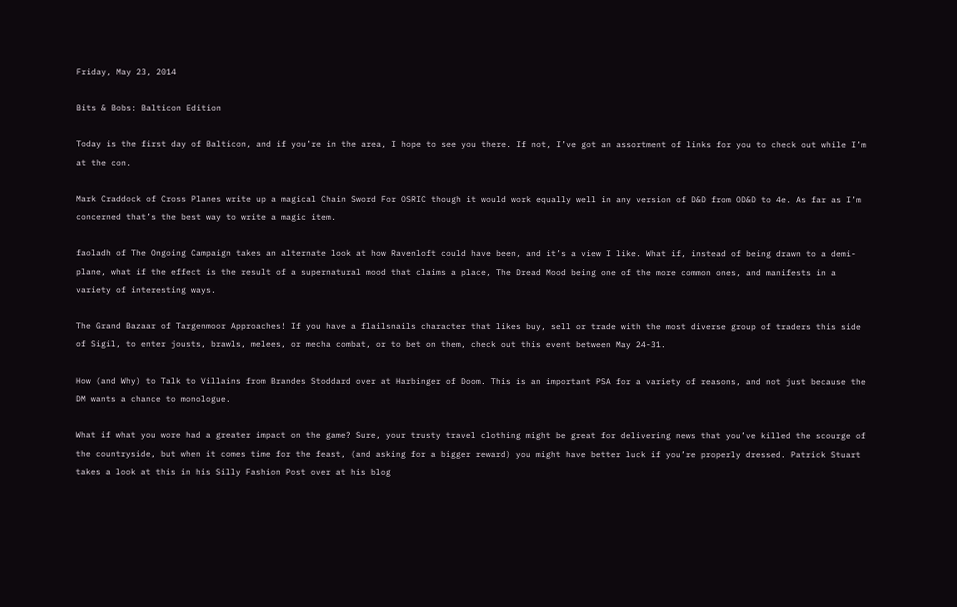Friday, May 23, 2014

Bits & Bobs: Balticon Edition

Today is the first day of Balticon, and if you’re in the area, I hope to see you there. If not, I’ve got an assortment of links for you to check out while I’m at the con.

Mark Craddock of Cross Planes write up a magical Chain Sword For OSRIC though it would work equally well in any version of D&D from OD&D to 4e. As far as I’m concerned that’s the best way to write a magic item.

faoladh of The Ongoing Campaign takes an alternate look at how Ravenloft could have been, and it’s a view I like. What if, instead of being drawn to a demi-plane, what if the effect is the result of a supernatural mood that claims a place, The Dread Mood being one of the more common ones, and manifests in a variety of interesting ways.

The Grand Bazaar of Targenmoor Approaches! If you have a flailsnails character that likes buy, sell or trade with the most diverse group of traders this side of Sigil, to enter jousts, brawls, melees, or mecha combat, or to bet on them, check out this event between May 24-31.

How (and Why) to Talk to Villains from Brandes Stoddard over at Harbinger of Doom. This is an important PSA for a variety of reasons, and not just because the DM wants a chance to monologue.

What if what you wore had a greater impact on the game? Sure, your trusty travel clothing might be great for delivering news that you’ve killed the scourge of the countryside, but when it comes time for the feast, (and asking for a bigger reward) you might have better luck if you’re properly dressed. Patrick Stuart takes a look at this in his Silly Fashion Post over at his blog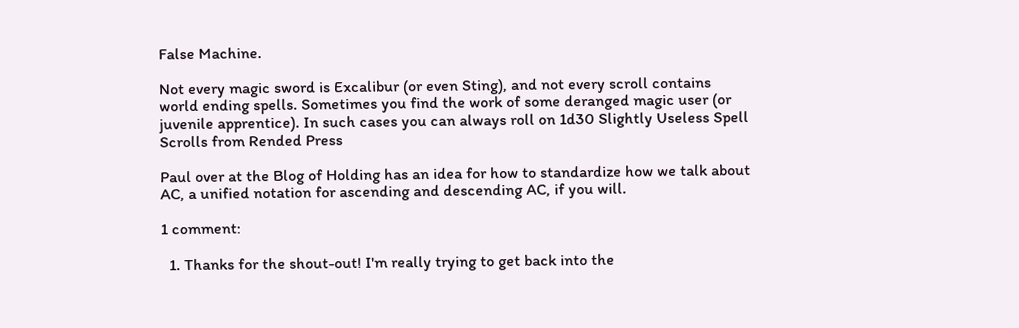False Machine.

Not every magic sword is Excalibur (or even Sting), and not every scroll contains world ending spells. Sometimes you find the work of some deranged magic user (or juvenile apprentice). In such cases you can always roll on 1d30 Slightly Useless Spell Scrolls from Rended Press

Paul over at the Blog of Holding has an idea for how to standardize how we talk about AC, a unified notation for ascending and descending AC, if you will.

1 comment:

  1. Thanks for the shout-out! I'm really trying to get back into the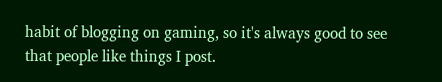habit of blogging on gaming, so it's always good to see that people like things I post.